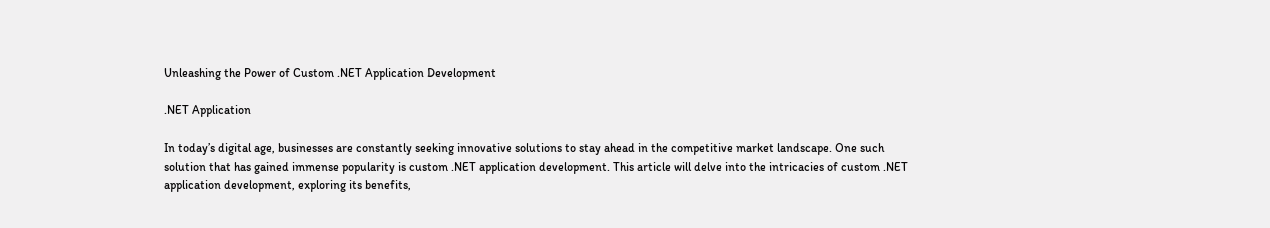Unleashing the Power of Custom .NET Application Development

.NET Application

In today’s digital age, businesses are constantly seeking innovative solutions to stay ahead in the competitive market landscape. One such solution that has gained immense popularity is custom .NET application development. This article will delve into the intricacies of custom .NET application development, exploring its benefits,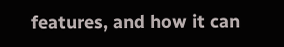features, and how it can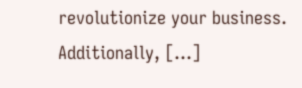revolutionize your business. Additionally, […]